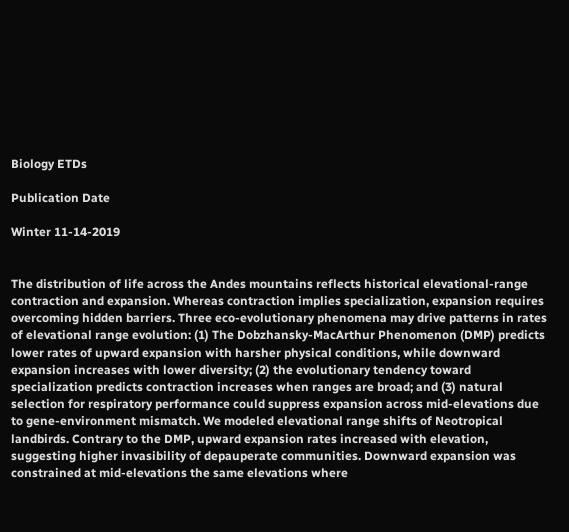Biology ETDs

Publication Date

Winter 11-14-2019


The distribution of life across the Andes mountains reflects historical elevational-range contraction and expansion. Whereas contraction implies specialization, expansion requires overcoming hidden barriers. Three eco-evolutionary phenomena may drive patterns in rates of elevational range evolution: (1) The Dobzhansky-MacArthur Phenomenon (DMP) predicts lower rates of upward expansion with harsher physical conditions, while downward expansion increases with lower diversity; (2) the evolutionary tendency toward specialization predicts contraction increases when ranges are broad; and (3) natural selection for respiratory performance could suppress expansion across mid-elevations due to gene-environment mismatch. We modeled elevational range shifts of Neotropical landbirds. Contrary to the DMP, upward expansion rates increased with elevation, suggesting higher invasibility of depauperate communities. Downward expansion was constrained at mid-elevations the same elevations where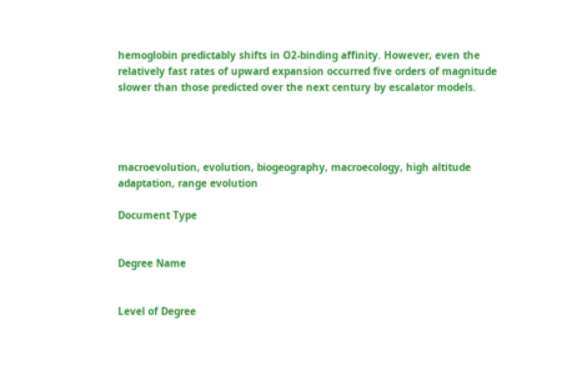hemoglobin predictably shifts in O2-binding affinity. However, even the relatively fast rates of upward expansion occurred five orders of magnitude slower than those predicted over the next century by escalator models.




macroevolution, evolution, biogeography, macroecology, high altitude adaptation, range evolution

Document Type


Degree Name


Level of Degree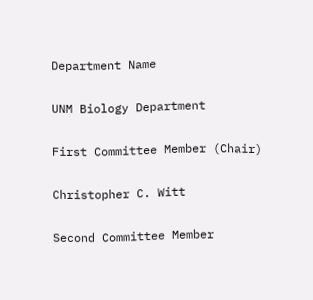Department Name

UNM Biology Department

First Committee Member (Chair)

Christopher C. Witt

Second Committee Member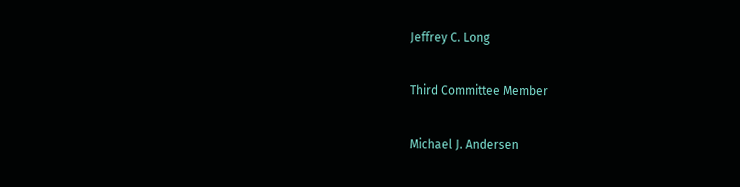Jeffrey C. Long

Third Committee Member

Michael J. Andersen